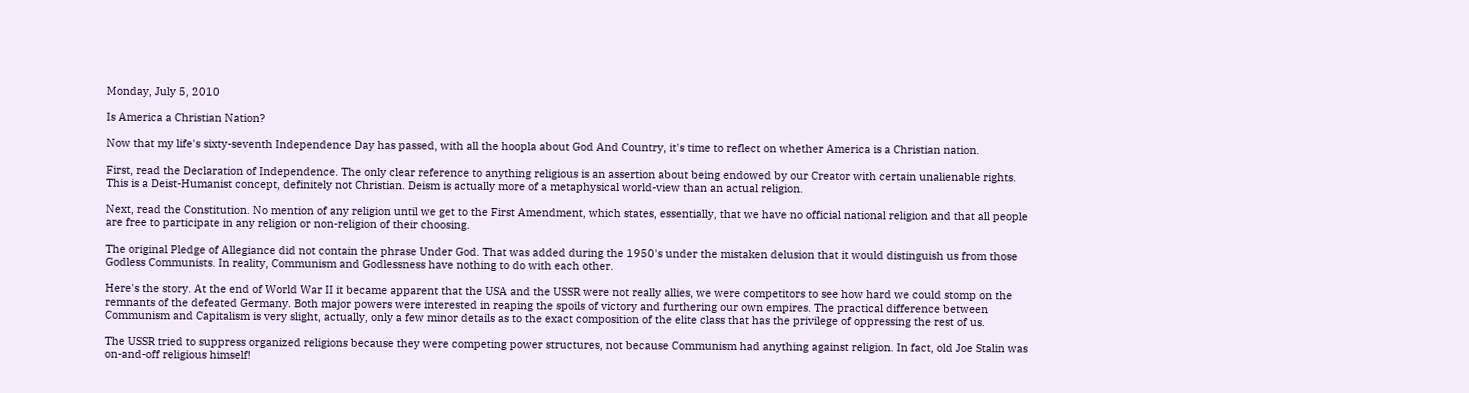Monday, July 5, 2010

Is America a Christian Nation?

Now that my life's sixty-seventh Independence Day has passed, with all the hoopla about God And Country, it's time to reflect on whether America is a Christian nation.

First, read the Declaration of Independence. The only clear reference to anything religious is an assertion about being endowed by our Creator with certain unalienable rights. This is a Deist-Humanist concept, definitely not Christian. Deism is actually more of a metaphysical world-view than an actual religion.

Next, read the Constitution. No mention of any religion until we get to the First Amendment, which states, essentially, that we have no official national religion and that all people are free to participate in any religion or non-religion of their choosing.

The original Pledge of Allegiance did not contain the phrase Under God. That was added during the 1950's under the mistaken delusion that it would distinguish us from those Godless Communists. In reality, Communism and Godlessness have nothing to do with each other.

Here's the story. At the end of World War II it became apparent that the USA and the USSR were not really allies, we were competitors to see how hard we could stomp on the remnants of the defeated Germany. Both major powers were interested in reaping the spoils of victory and furthering our own empires. The practical difference between Communism and Capitalism is very slight, actually, only a few minor details as to the exact composition of the elite class that has the privilege of oppressing the rest of us.

The USSR tried to suppress organized religions because they were competing power structures, not because Communism had anything against religion. In fact, old Joe Stalin was on-and-off religious himself!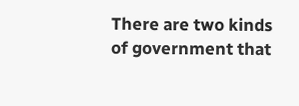There are two kinds of government that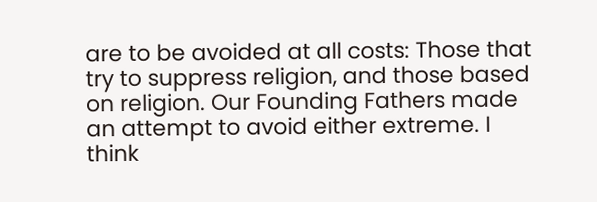are to be avoided at all costs: Those that try to suppress religion, and those based on religion. Our Founding Fathers made an attempt to avoid either extreme. I think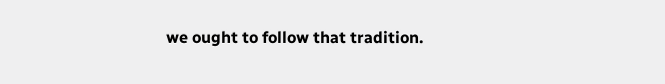we ought to follow that tradition.